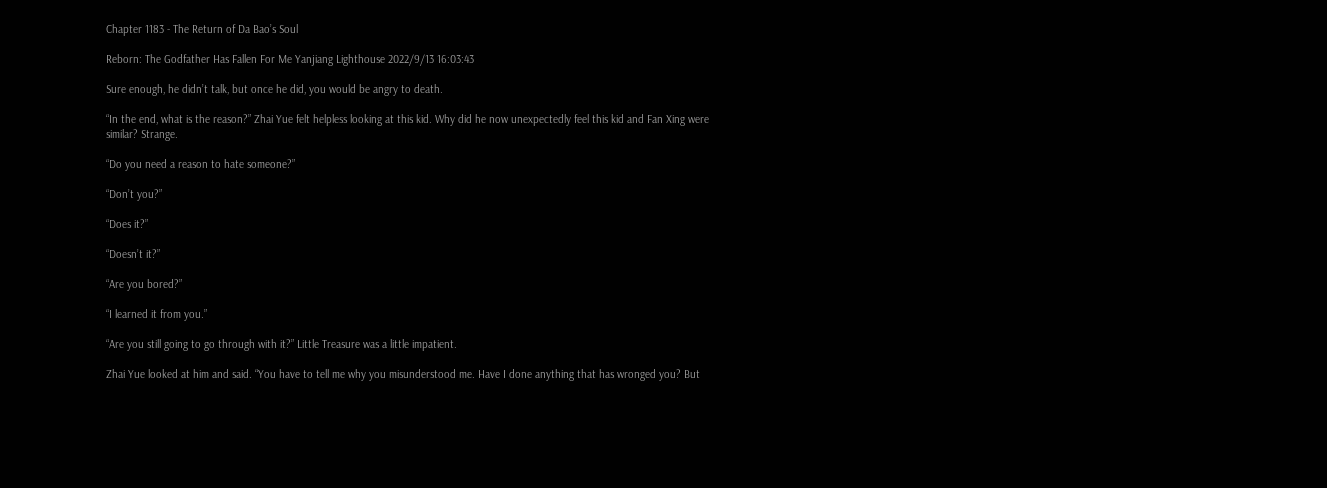Chapter 1183 - The Return of Da Bao’s Soul

Reborn: The Godfather Has Fallen For Me Yanjiang Lighthouse 2022/9/13 16:03:43

Sure enough, he didn’t talk, but once he did, you would be angry to death.

“In the end, what is the reason?” Zhai Yue felt helpless looking at this kid. Why did he now unexpectedly feel this kid and Fan Xing were similar? Strange.

“Do you need a reason to hate someone?”

“Don’t you?”

“Does it?”

“Doesn’t it?”

“Are you bored?”

“I learned it from you.”

“Are you still going to go through with it?” Little Treasure was a little impatient.

Zhai Yue looked at him and said. “You have to tell me why you misunderstood me. Have I done anything that has wronged you? But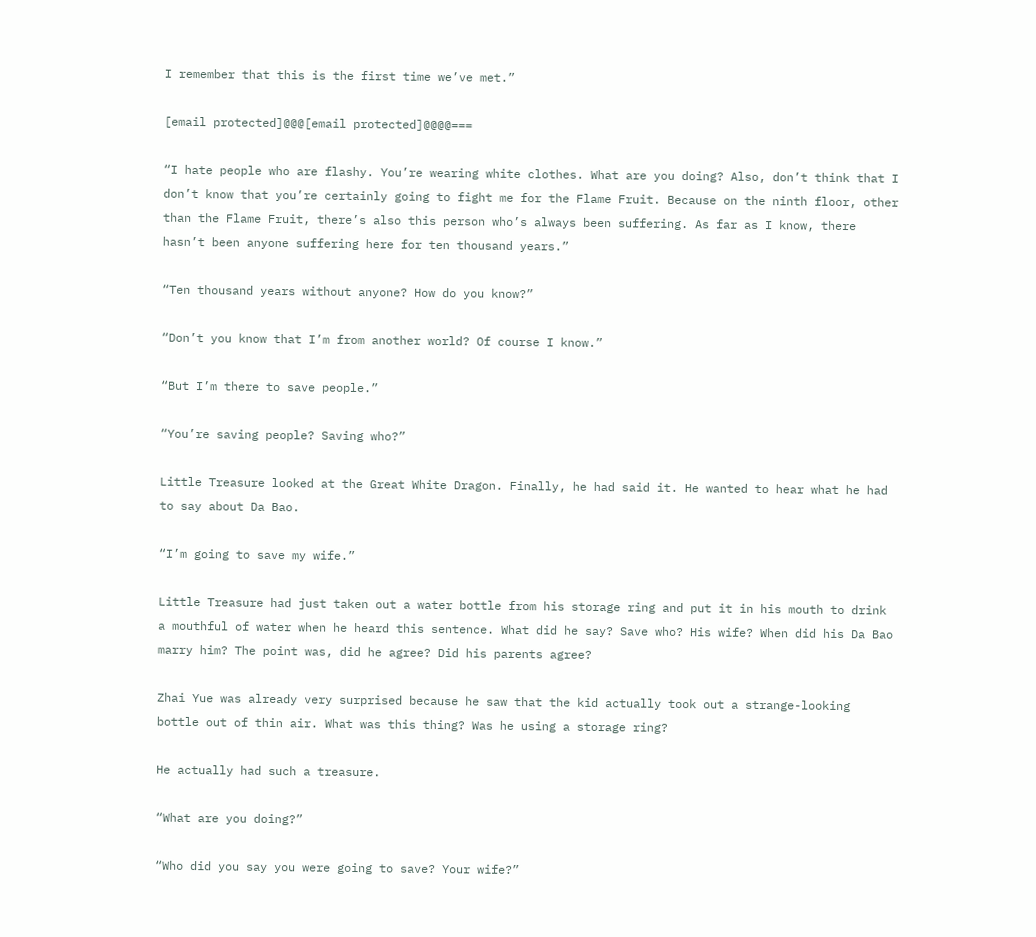I remember that this is the first time we’ve met.”

[email protected]@@@[email protected]@@@@===

“I hate people who are flashy. You’re wearing white clothes. What are you doing? Also, don’t think that I don’t know that you’re certainly going to fight me for the Flame Fruit. Because on the ninth floor, other than the Flame Fruit, there’s also this person who’s always been suffering. As far as I know, there hasn’t been anyone suffering here for ten thousand years.”

“Ten thousand years without anyone? How do you know?”

“Don’t you know that I’m from another world? Of course I know.”

“But I’m there to save people.”

“You’re saving people? Saving who?”

Little Treasure looked at the Great White Dragon. Finally, he had said it. He wanted to hear what he had to say about Da Bao.

“I’m going to save my wife.”

Little Treasure had just taken out a water bottle from his storage ring and put it in his mouth to drink a mouthful of water when he heard this sentence. What did he say? Save who? His wife? When did his Da Bao marry him? The point was, did he agree? Did his parents agree?

Zhai Yue was already very surprised because he saw that the kid actually took out a strange-looking bottle out of thin air. What was this thing? Was he using a storage ring?

He actually had such a treasure.

“What are you doing?”

“Who did you say you were going to save? Your wife?”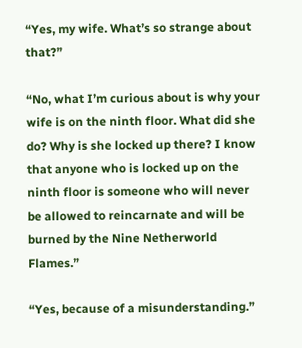“Yes, my wife. What’s so strange about that?”

“No, what I’m curious about is why your wife is on the ninth floor. What did she do? Why is she locked up there? I know that anyone who is locked up on the ninth floor is someone who will never be allowed to reincarnate and will be burned by the Nine Netherworld Flames.”

“Yes, because of a misunderstanding.”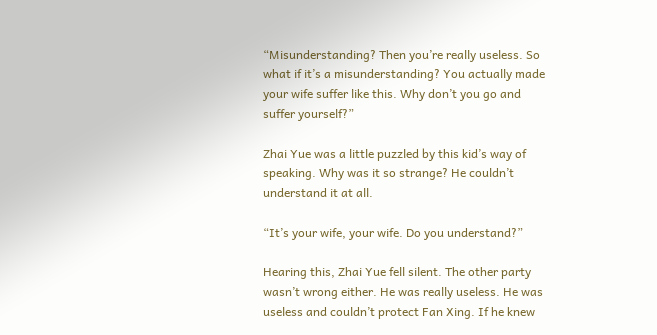“Misunderstanding? Then you’re really useless. So what if it’s a misunderstanding? You actually made your wife suffer like this. Why don’t you go and suffer yourself?”

Zhai Yue was a little puzzled by this kid’s way of speaking. Why was it so strange? He couldn’t understand it at all.

“It’s your wife, your wife. Do you understand?”

Hearing this, Zhai Yue fell silent. The other party wasn’t wrong either. He was really useless. He was useless and couldn’t protect Fan Xing. If he knew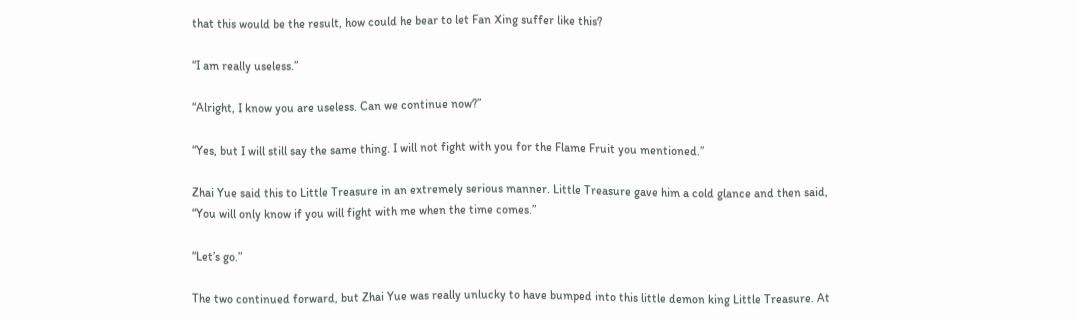that this would be the result, how could he bear to let Fan Xing suffer like this?

“I am really useless.”

“Alright, I know you are useless. Can we continue now?”

“Yes, but I will still say the same thing. I will not fight with you for the Flame Fruit you mentioned.”

Zhai Yue said this to Little Treasure in an extremely serious manner. Little Treasure gave him a cold glance and then said, “You will only know if you will fight with me when the time comes.”

“Let’s go.”

The two continued forward, but Zhai Yue was really unlucky to have bumped into this little demon king Little Treasure. At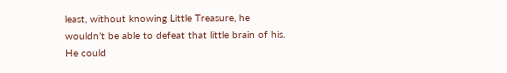least, without knowing Little Treasure, he wouldn’t be able to defeat that little brain of his. He could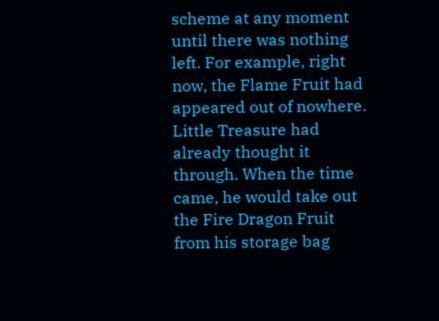scheme at any moment until there was nothing left. For example, right now, the Flame Fruit had appeared out of nowhere. Little Treasure had already thought it through. When the time came, he would take out the Fire Dragon Fruit from his storage bag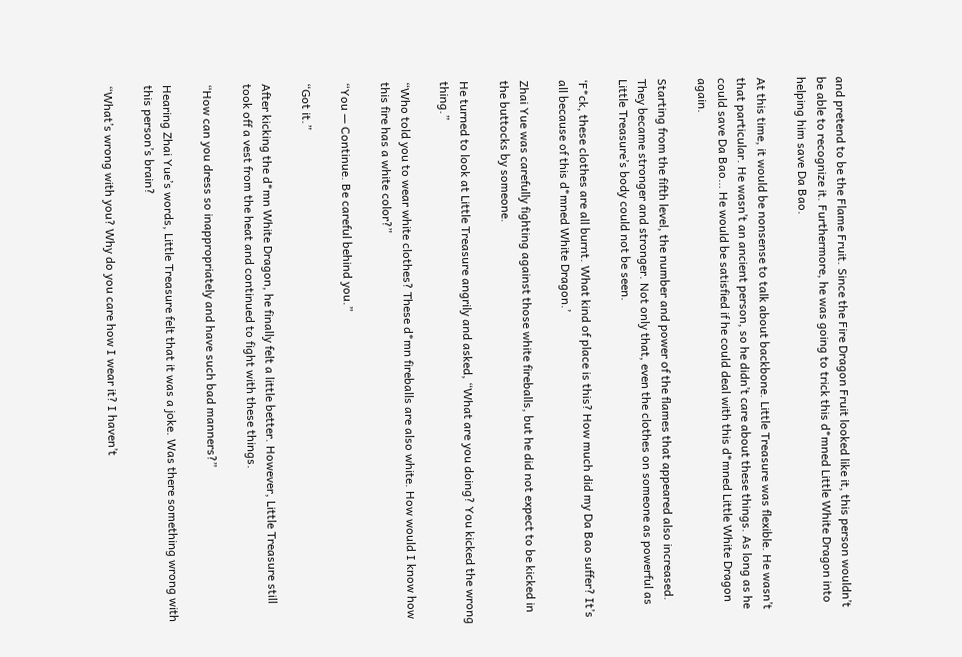and pretend to be the Flame Fruit. Since the Fire Dragon Fruit looked like it, this person wouldn’t be able to recognize it. Furthermore, he was going to trick this d*mned Little White Dragon into helping him save Da Bao.

At this time, it would be nonsense to talk about backbone. Little Treasure was flexible. He wasn’t that particular. He wasn’t an ancient person, so he didn’t care about these things. As long as he could save Da Bao… He would be satisfied if he could deal with this d*mned Little White Dragon again.

Starting from the fifth level, the number and power of the flames that appeared also increased. They became stronger and stronger. Not only that, even the clothes on someone as powerful as Little Treasure’s body could not be seen.

‘F*ck, these clothes are all burnt. What kind of place is this? How much did my Da Bao suffer? It’s all because of this d*mned White Dragon.’

Zhai Yue was carefully fighting against those white fireballs, but he did not expect to be kicked in the buttocks by someone.

He turned to look at Little Treasure angrily and asked, “What are you doing? You kicked the wrong thing.”

“Who told you to wear white clothes? These d*mn fireballs are also white. How would I know how this fire has a white color?”

“You — Continue. Be careful behind you.”

“Got it.”

After kicking the d*mn White Dragon, he finally felt a little better. However, Little Treasure still took off a vest from the heat and continued to fight with these things.

“How can you dress so inappropriately and have such bad manners?”

Hearing Zhai Yue’s words, Little Treasure felt that it was a joke. Was there something wrong with this person’s brain?

“What’s wrong with you? Why do you care how I wear it? I haven’t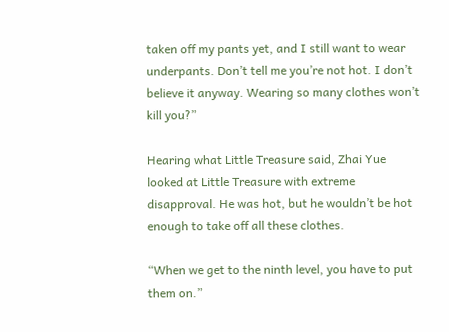taken off my pants yet, and I still want to wear underpants. Don’t tell me you’re not hot. I don’t believe it anyway. Wearing so many clothes won’t kill you?”

Hearing what Little Treasure said, Zhai Yue looked at Little Treasure with extreme disapproval. He was hot, but he wouldn’t be hot enough to take off all these clothes.

“When we get to the ninth level, you have to put them on.”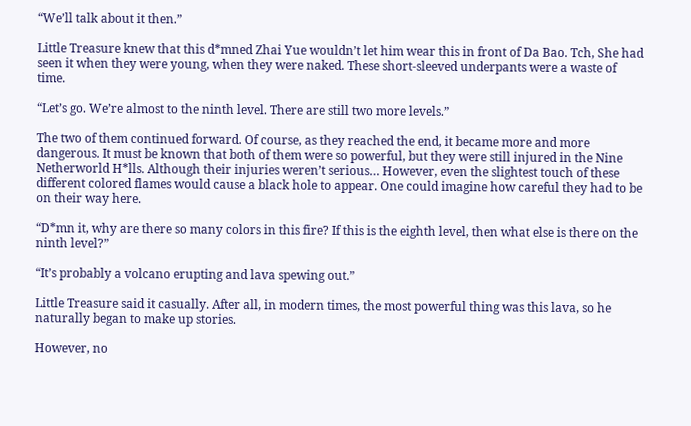“We’ll talk about it then.”

Little Treasure knew that this d*mned Zhai Yue wouldn’t let him wear this in front of Da Bao. Tch, She had seen it when they were young, when they were naked. These short-sleeved underpants were a waste of time.

“Let’s go. We’re almost to the ninth level. There are still two more levels.”

The two of them continued forward. Of course, as they reached the end, it became more and more dangerous. It must be known that both of them were so powerful, but they were still injured in the Nine Netherworld H*lls. Although their injuries weren’t serious… However, even the slightest touch of these different colored flames would cause a black hole to appear. One could imagine how careful they had to be on their way here.

“D*mn it, why are there so many colors in this fire? If this is the eighth level, then what else is there on the ninth level?”

“It’s probably a volcano erupting and lava spewing out.”

Little Treasure said it casually. After all, in modern times, the most powerful thing was this lava, so he naturally began to make up stories.

However, no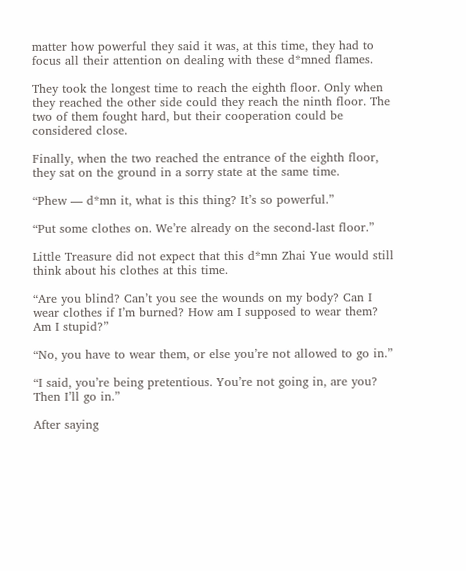matter how powerful they said it was, at this time, they had to focus all their attention on dealing with these d*mned flames.

They took the longest time to reach the eighth floor. Only when they reached the other side could they reach the ninth floor. The two of them fought hard, but their cooperation could be considered close.

Finally, when the two reached the entrance of the eighth floor, they sat on the ground in a sorry state at the same time.

“Phew — d*mn it, what is this thing? It’s so powerful.”

“Put some clothes on. We’re already on the second-last floor.”

Little Treasure did not expect that this d*mn Zhai Yue would still think about his clothes at this time.

“Are you blind? Can’t you see the wounds on my body? Can I wear clothes if I’m burned? How am I supposed to wear them? Am I stupid?”

“No, you have to wear them, or else you’re not allowed to go in.”

“I said, you’re being pretentious. You’re not going in, are you? Then I’ll go in.”

After saying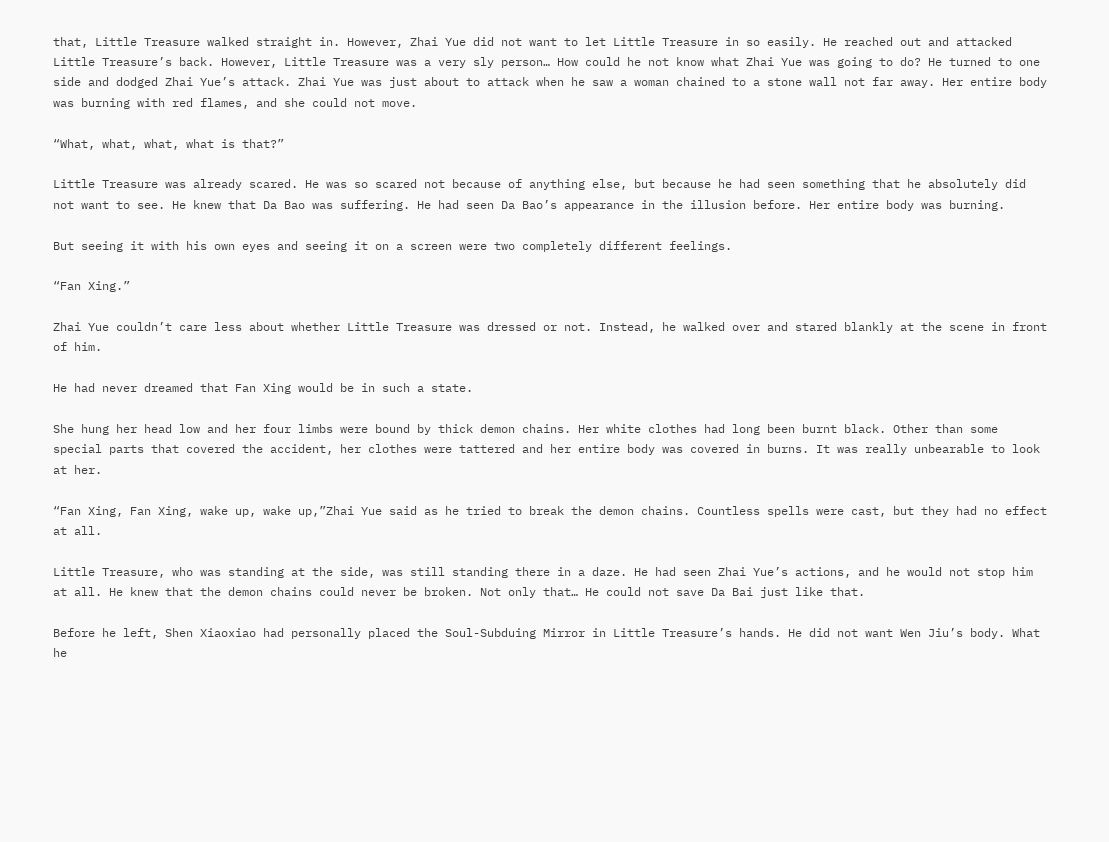that, Little Treasure walked straight in. However, Zhai Yue did not want to let Little Treasure in so easily. He reached out and attacked Little Treasure’s back. However, Little Treasure was a very sly person… How could he not know what Zhai Yue was going to do? He turned to one side and dodged Zhai Yue’s attack. Zhai Yue was just about to attack when he saw a woman chained to a stone wall not far away. Her entire body was burning with red flames, and she could not move.

“What, what, what, what is that?”

Little Treasure was already scared. He was so scared not because of anything else, but because he had seen something that he absolutely did not want to see. He knew that Da Bao was suffering. He had seen Da Bao’s appearance in the illusion before. Her entire body was burning.

But seeing it with his own eyes and seeing it on a screen were two completely different feelings.

“Fan Xing.”

Zhai Yue couldn’t care less about whether Little Treasure was dressed or not. Instead, he walked over and stared blankly at the scene in front of him.

He had never dreamed that Fan Xing would be in such a state.

She hung her head low and her four limbs were bound by thick demon chains. Her white clothes had long been burnt black. Other than some special parts that covered the accident, her clothes were tattered and her entire body was covered in burns. It was really unbearable to look at her.

“Fan Xing, Fan Xing, wake up, wake up,”Zhai Yue said as he tried to break the demon chains. Countless spells were cast, but they had no effect at all.

Little Treasure, who was standing at the side, was still standing there in a daze. He had seen Zhai Yue’s actions, and he would not stop him at all. He knew that the demon chains could never be broken. Not only that… He could not save Da Bai just like that.

Before he left, Shen Xiaoxiao had personally placed the Soul-Subduing Mirror in Little Treasure’s hands. He did not want Wen Jiu’s body. What he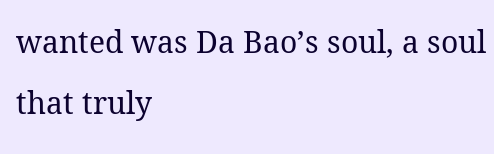wanted was Da Bao’s soul, a soul that truly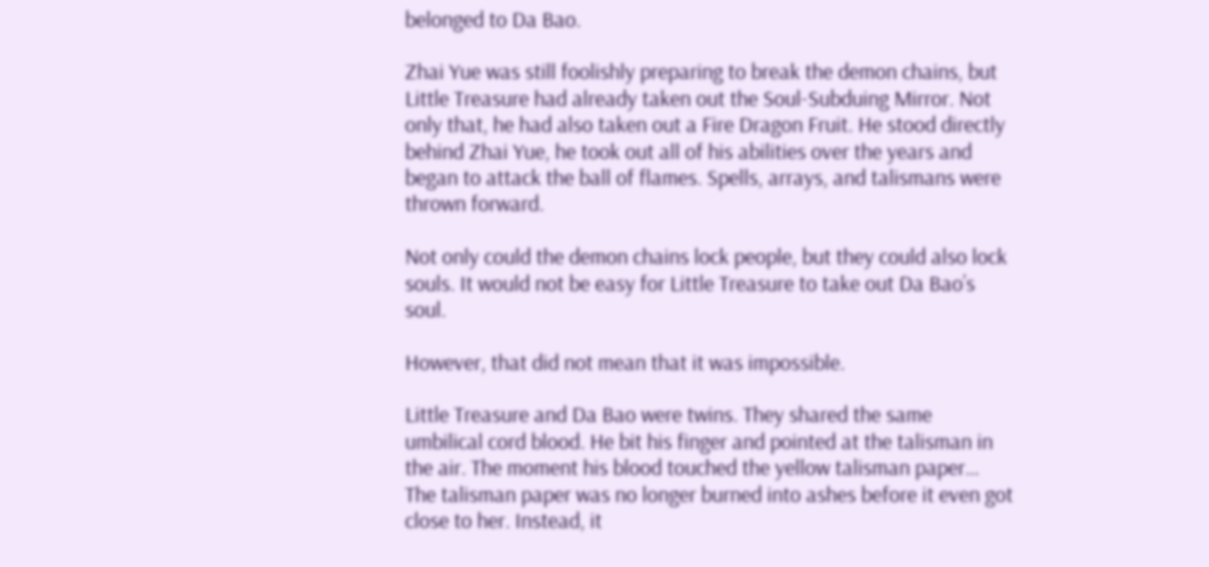belonged to Da Bao.

Zhai Yue was still foolishly preparing to break the demon chains, but Little Treasure had already taken out the Soul-Subduing Mirror. Not only that, he had also taken out a Fire Dragon Fruit. He stood directly behind Zhai Yue, he took out all of his abilities over the years and began to attack the ball of flames. Spells, arrays, and talismans were thrown forward.

Not only could the demon chains lock people, but they could also lock souls. It would not be easy for Little Treasure to take out Da Bao’s soul.

However, that did not mean that it was impossible.

Little Treasure and Da Bao were twins. They shared the same umbilical cord blood. He bit his finger and pointed at the talisman in the air. The moment his blood touched the yellow talisman paper… The talisman paper was no longer burned into ashes before it even got close to her. Instead, it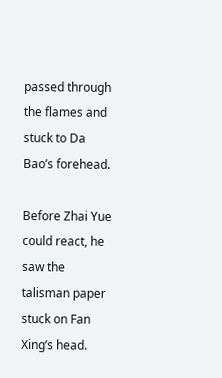passed through the flames and stuck to Da Bao’s forehead.

Before Zhai Yue could react, he saw the talisman paper stuck on Fan Xing’s head.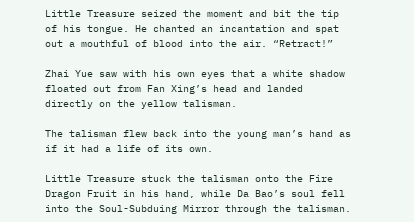Little Treasure seized the moment and bit the tip of his tongue. He chanted an incantation and spat out a mouthful of blood into the air. “Retract!”

Zhai Yue saw with his own eyes that a white shadow floated out from Fan Xing’s head and landed directly on the yellow talisman.

The talisman flew back into the young man’s hand as if it had a life of its own.

Little Treasure stuck the talisman onto the Fire Dragon Fruit in his hand, while Da Bao’s soul fell into the Soul-Subduing Mirror through the talisman.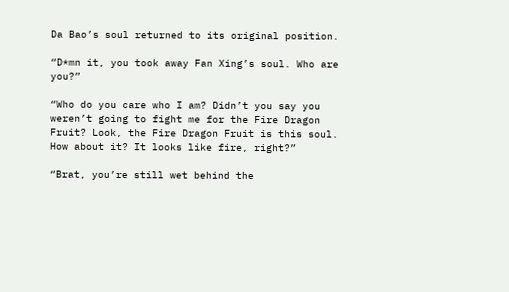Da Bao’s soul returned to its original position.

“D*mn it, you took away Fan Xing’s soul. Who are you?”

“Who do you care who I am? Didn’t you say you weren’t going to fight me for the Fire Dragon Fruit? Look, the Fire Dragon Fruit is this soul. How about it? It looks like fire, right?”

“Brat, you’re still wet behind the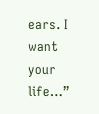ears. I want your life…”